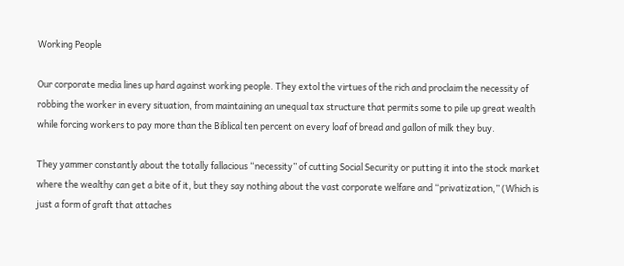Working People

Our corporate media lines up hard against working people. They extol the virtues of the rich and proclaim the necessity of robbing the worker in every situation, from maintaining an unequal tax structure that permits some to pile up great wealth while forcing workers to pay more than the Biblical ten percent on every loaf of bread and gallon of milk they buy.

They yammer constantly about the totally fallacious “necessity” of cutting Social Security or putting it into the stock market where the wealthy can get a bite of it, but they say nothing about the vast corporate welfare and “privatization,” (Which is just a form of graft that attaches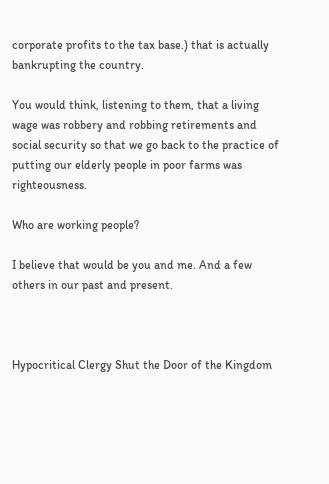corporate profits to the tax base.) that is actually bankrupting the country.

You would think, listening to them, that a living wage was robbery and robbing retirements and social security so that we go back to the practice of putting our elderly people in poor farms was righteousness.

Who are working people?

I believe that would be you and me. And a few others in our past and present.



Hypocritical Clergy Shut the Door of the Kingdom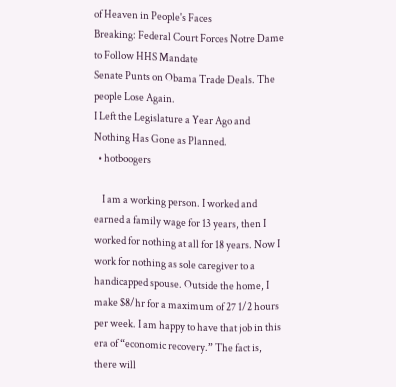of Heaven in People's Faces
Breaking: Federal Court Forces Notre Dame to Follow HHS Mandate
Senate Punts on Obama Trade Deals. The people Lose Again.
I Left the Legislature a Year Ago and Nothing Has Gone as Planned.
  • hotboogers

    I am a working person. I worked and earned a family wage for 13 years, then I worked for nothing at all for 18 years. Now I work for nothing as sole caregiver to a handicapped spouse. Outside the home, I make $8/hr for a maximum of 27 1/2 hours per week. I am happy to have that job in this era of “economic recovery.” The fact is, there will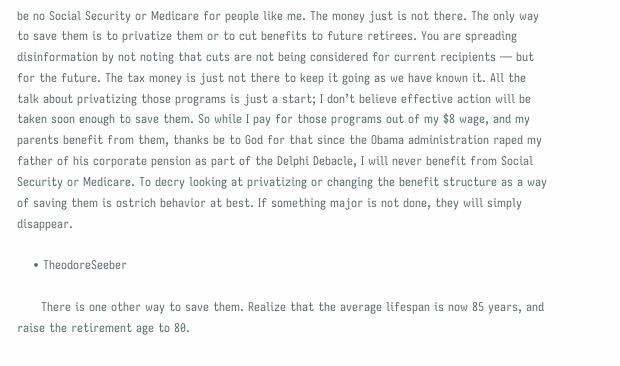be no Social Security or Medicare for people like me. The money just is not there. The only way to save them is to privatize them or to cut benefits to future retirees. You are spreading disinformation by not noting that cuts are not being considered for current recipients — but for the future. The tax money is just not there to keep it going as we have known it. All the talk about privatizing those programs is just a start; I don’t believe effective action will be taken soon enough to save them. So while I pay for those programs out of my $8 wage, and my parents benefit from them, thanks be to God for that since the Obama administration raped my father of his corporate pension as part of the Delphi Debacle, I will never benefit from Social Security or Medicare. To decry looking at privatizing or changing the benefit structure as a way of saving them is ostrich behavior at best. If something major is not done, they will simply disappear.

    • TheodoreSeeber

      There is one other way to save them. Realize that the average lifespan is now 85 years, and raise the retirement age to 80.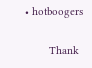• hotboogers

        Thank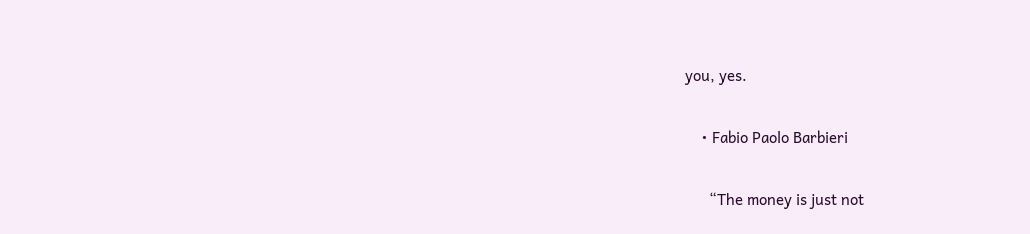you, yes.

    • Fabio Paolo Barbieri

      “The money is just not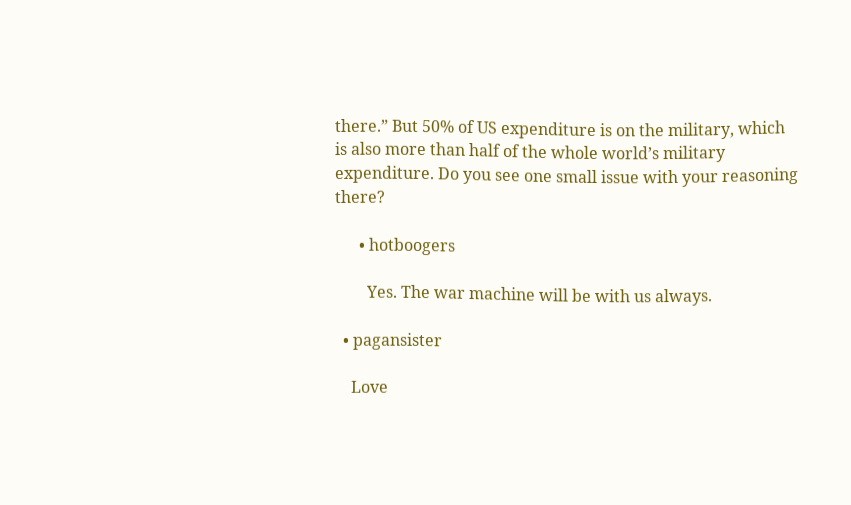there.” But 50% of US expenditure is on the military, which is also more than half of the whole world’s military expenditure. Do you see one small issue with your reasoning there?

      • hotboogers

        Yes. The war machine will be with us always.

  • pagansister

    Love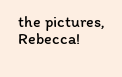the pictures, Rebecca!